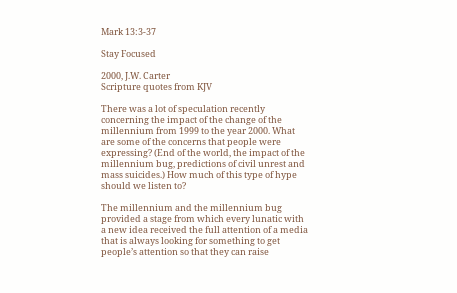Mark 13:3-37

Stay Focused

2000, J.W. Carter
Scripture quotes from KJV

There was a lot of speculation recently concerning the impact of the change of the millennium from 1999 to the year 2000. What are some of the concerns that people were expressing? (End of the world, the impact of the millennium bug, predictions of civil unrest and mass suicides.) How much of this type of hype should we listen to?

The millennium and the millennium bug provided a stage from which every lunatic with a new idea received the full attention of a media that is always looking for something to get people’s attention so that they can raise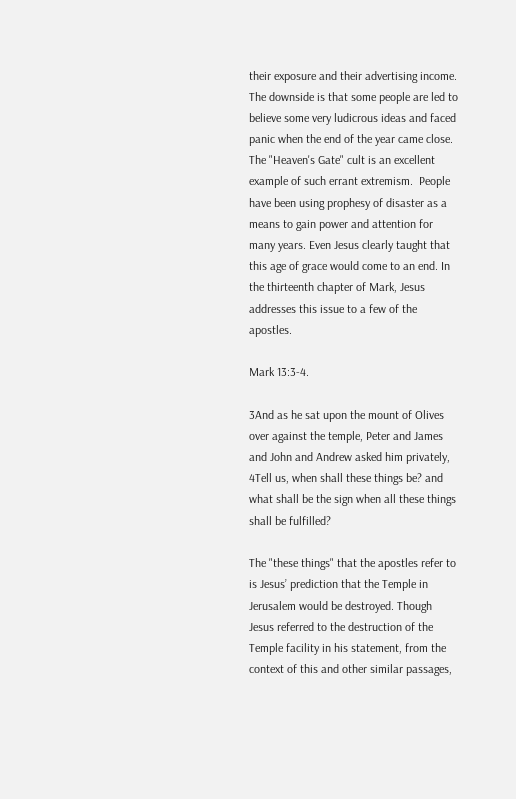their exposure and their advertising income. The downside is that some people are led to believe some very ludicrous ideas and faced panic when the end of the year came close. The "Heaven's Gate" cult is an excellent example of such errant extremism.  People have been using prophesy of disaster as a means to gain power and attention for many years. Even Jesus clearly taught that this age of grace would come to an end. In the thirteenth chapter of Mark, Jesus addresses this issue to a few of the apostles.

Mark 13:3-4.

3And as he sat upon the mount of Olives over against the temple, Peter and James and John and Andrew asked him privately, 4Tell us, when shall these things be? and what shall be the sign when all these things shall be fulfilled?

The "these things" that the apostles refer to is Jesus’ prediction that the Temple in Jerusalem would be destroyed. Though Jesus referred to the destruction of the Temple facility in his statement, from the context of this and other similar passages,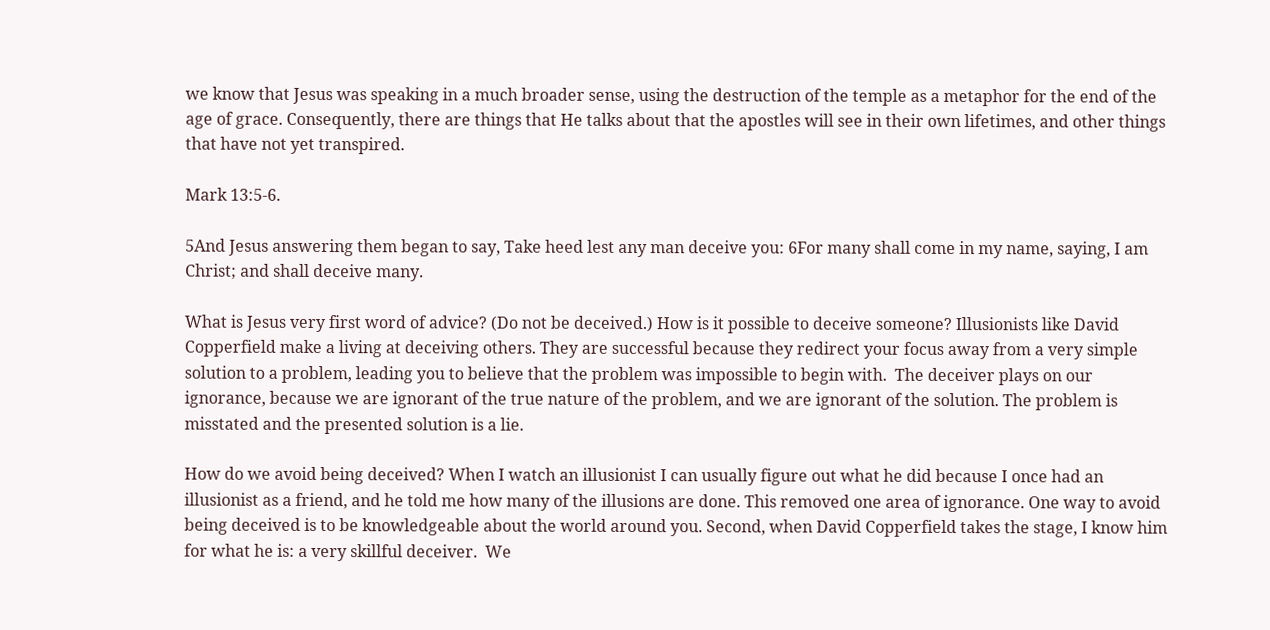we know that Jesus was speaking in a much broader sense, using the destruction of the temple as a metaphor for the end of the age of grace. Consequently, there are things that He talks about that the apostles will see in their own lifetimes, and other things that have not yet transpired.

Mark 13:5-6.

5And Jesus answering them began to say, Take heed lest any man deceive you: 6For many shall come in my name, saying, I am Christ; and shall deceive many.

What is Jesus very first word of advice? (Do not be deceived.) How is it possible to deceive someone? Illusionists like David Copperfield make a living at deceiving others. They are successful because they redirect your focus away from a very simple solution to a problem, leading you to believe that the problem was impossible to begin with.  The deceiver plays on our ignorance, because we are ignorant of the true nature of the problem, and we are ignorant of the solution. The problem is misstated and the presented solution is a lie.

How do we avoid being deceived? When I watch an illusionist I can usually figure out what he did because I once had an illusionist as a friend, and he told me how many of the illusions are done. This removed one area of ignorance. One way to avoid being deceived is to be knowledgeable about the world around you. Second, when David Copperfield takes the stage, I know him for what he is: a very skillful deceiver.  We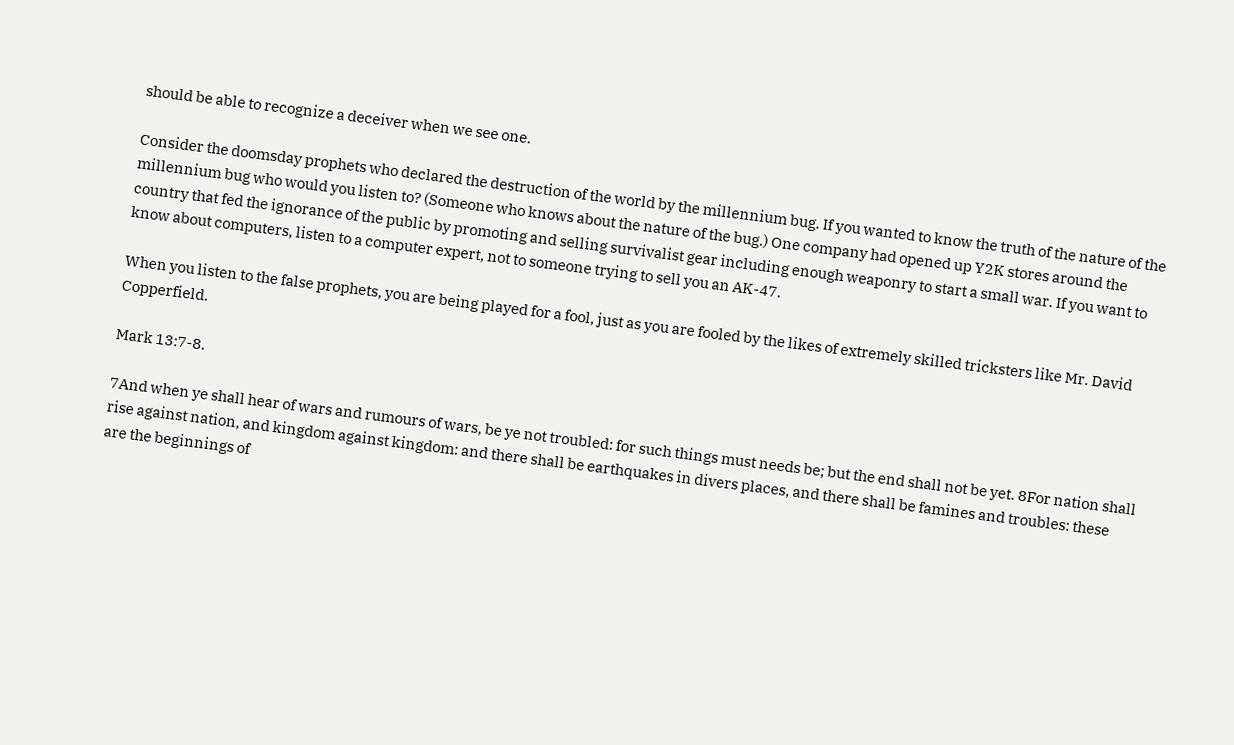should be able to recognize a deceiver when we see one.

Consider the doomsday prophets who declared the destruction of the world by the millennium bug. If you wanted to know the truth of the nature of the millennium bug who would you listen to? (Someone who knows about the nature of the bug.) One company had opened up Y2K stores around the country that fed the ignorance of the public by promoting and selling survivalist gear including enough weaponry to start a small war. If you want to know about computers, listen to a computer expert, not to someone trying to sell you an AK-47.

When you listen to the false prophets, you are being played for a fool, just as you are fooled by the likes of extremely skilled tricksters like Mr. David Copperfield.

Mark 13:7-8.

7And when ye shall hear of wars and rumours of wars, be ye not troubled: for such things must needs be; but the end shall not be yet. 8For nation shall rise against nation, and kingdom against kingdom: and there shall be earthquakes in divers places, and there shall be famines and troubles: these are the beginnings of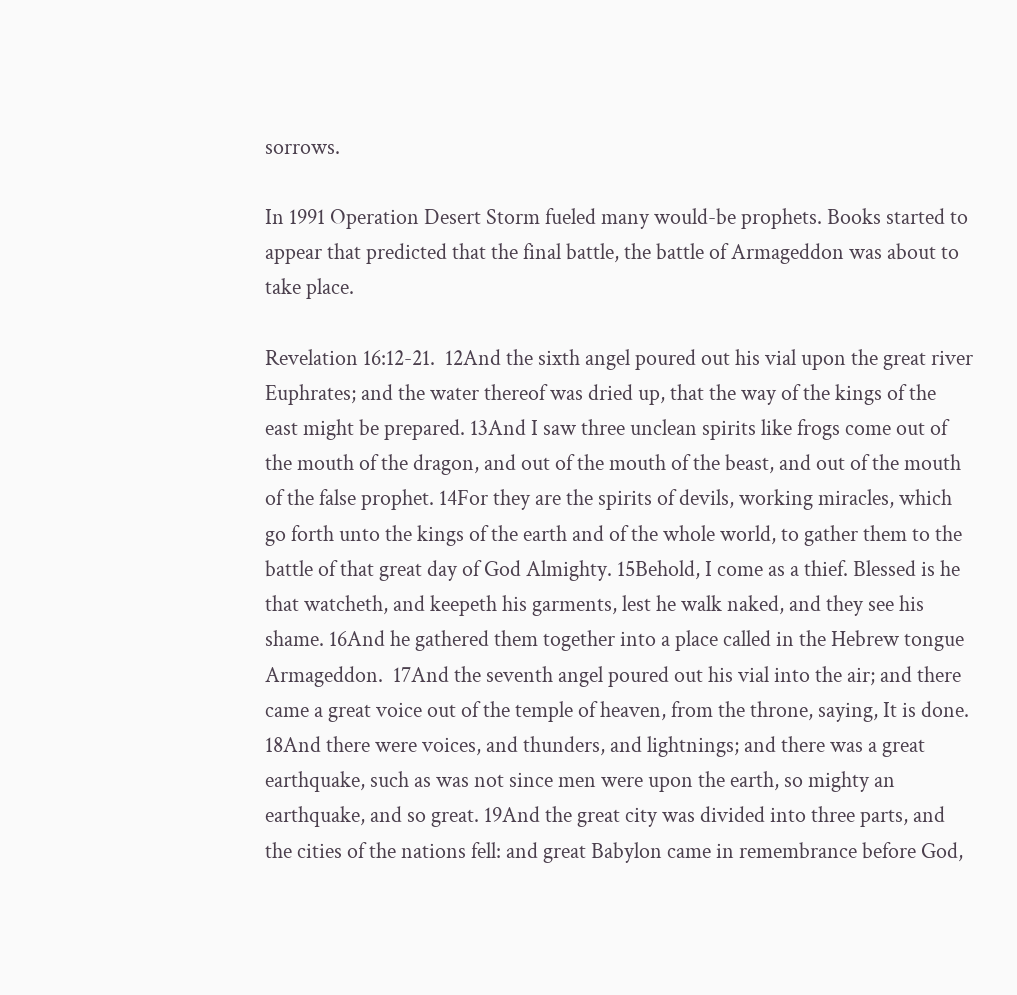sorrows.

In 1991 Operation Desert Storm fueled many would-be prophets. Books started to appear that predicted that the final battle, the battle of Armageddon was about to take place.

Revelation 16:12-21.  12And the sixth angel poured out his vial upon the great river Euphrates; and the water thereof was dried up, that the way of the kings of the east might be prepared. 13And I saw three unclean spirits like frogs come out of the mouth of the dragon, and out of the mouth of the beast, and out of the mouth of the false prophet. 14For they are the spirits of devils, working miracles, which go forth unto the kings of the earth and of the whole world, to gather them to the battle of that great day of God Almighty. 15Behold, I come as a thief. Blessed is he that watcheth, and keepeth his garments, lest he walk naked, and they see his shame. 16And he gathered them together into a place called in the Hebrew tongue Armageddon.  17And the seventh angel poured out his vial into the air; and there came a great voice out of the temple of heaven, from the throne, saying, It is done. 18And there were voices, and thunders, and lightnings; and there was a great earthquake, such as was not since men were upon the earth, so mighty an earthquake, and so great. 19And the great city was divided into three parts, and the cities of the nations fell: and great Babylon came in remembrance before God,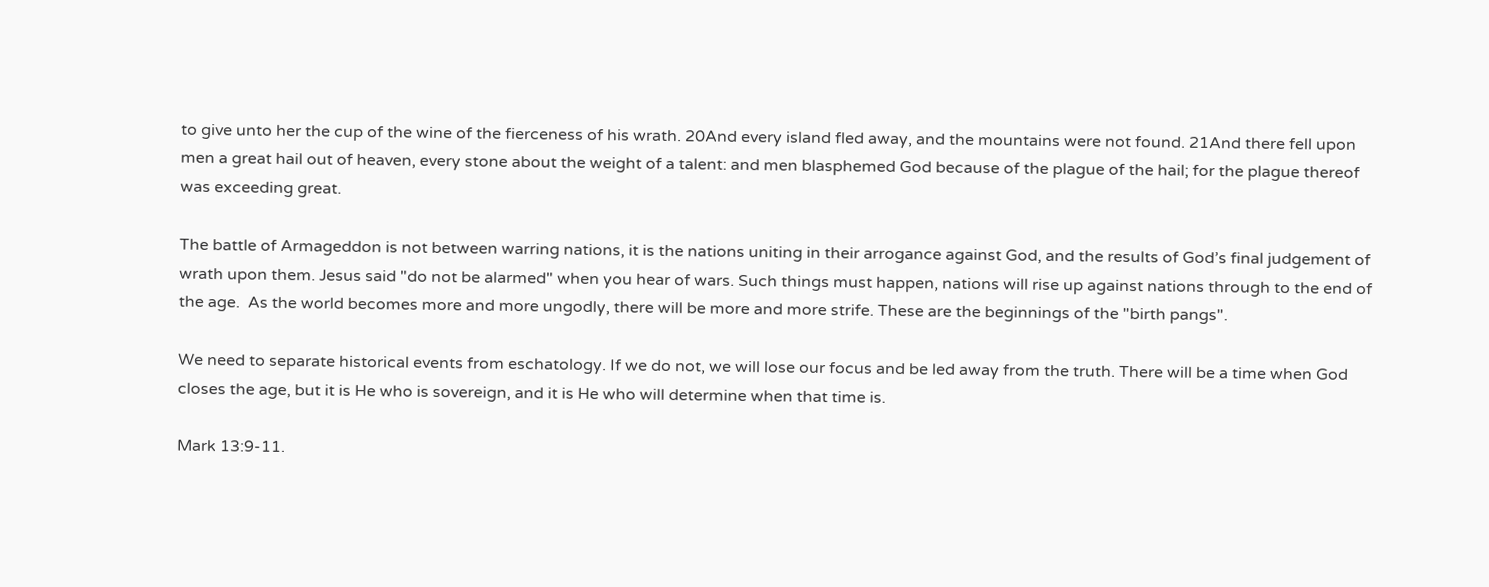to give unto her the cup of the wine of the fierceness of his wrath. 20And every island fled away, and the mountains were not found. 21And there fell upon men a great hail out of heaven, every stone about the weight of a talent: and men blasphemed God because of the plague of the hail; for the plague thereof was exceeding great.

The battle of Armageddon is not between warring nations, it is the nations uniting in their arrogance against God, and the results of God’s final judgement of wrath upon them. Jesus said "do not be alarmed" when you hear of wars. Such things must happen, nations will rise up against nations through to the end of the age.  As the world becomes more and more ungodly, there will be more and more strife. These are the beginnings of the "birth pangs".

We need to separate historical events from eschatology. If we do not, we will lose our focus and be led away from the truth. There will be a time when God closes the age, but it is He who is sovereign, and it is He who will determine when that time is.

Mark 13:9-11.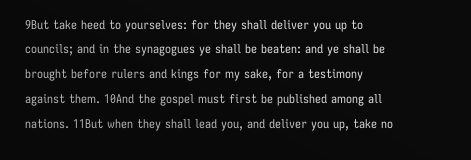9But take heed to yourselves: for they shall deliver you up to councils; and in the synagogues ye shall be beaten: and ye shall be brought before rulers and kings for my sake, for a testimony against them. 10And the gospel must first be published among all nations. 11But when they shall lead you, and deliver you up, take no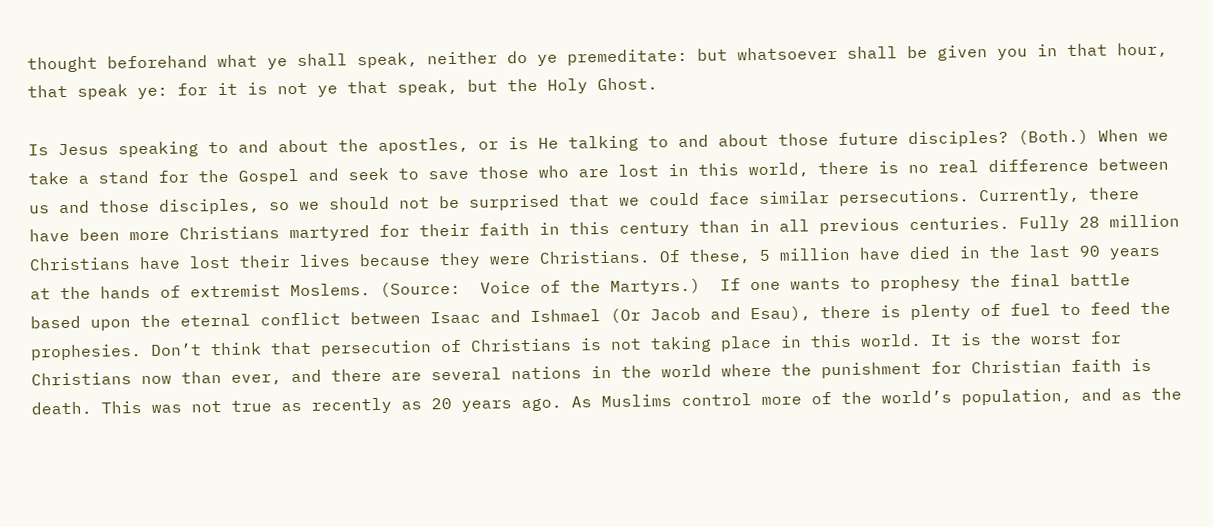thought beforehand what ye shall speak, neither do ye premeditate: but whatsoever shall be given you in that hour, that speak ye: for it is not ye that speak, but the Holy Ghost.

Is Jesus speaking to and about the apostles, or is He talking to and about those future disciples? (Both.) When we take a stand for the Gospel and seek to save those who are lost in this world, there is no real difference between us and those disciples, so we should not be surprised that we could face similar persecutions. Currently, there have been more Christians martyred for their faith in this century than in all previous centuries. Fully 28 million Christians have lost their lives because they were Christians. Of these, 5 million have died in the last 90 years at the hands of extremist Moslems. (Source:  Voice of the Martyrs.)  If one wants to prophesy the final battle based upon the eternal conflict between Isaac and Ishmael (Or Jacob and Esau), there is plenty of fuel to feed the prophesies. Don’t think that persecution of Christians is not taking place in this world. It is the worst for Christians now than ever, and there are several nations in the world where the punishment for Christian faith is death. This was not true as recently as 20 years ago. As Muslims control more of the world’s population, and as the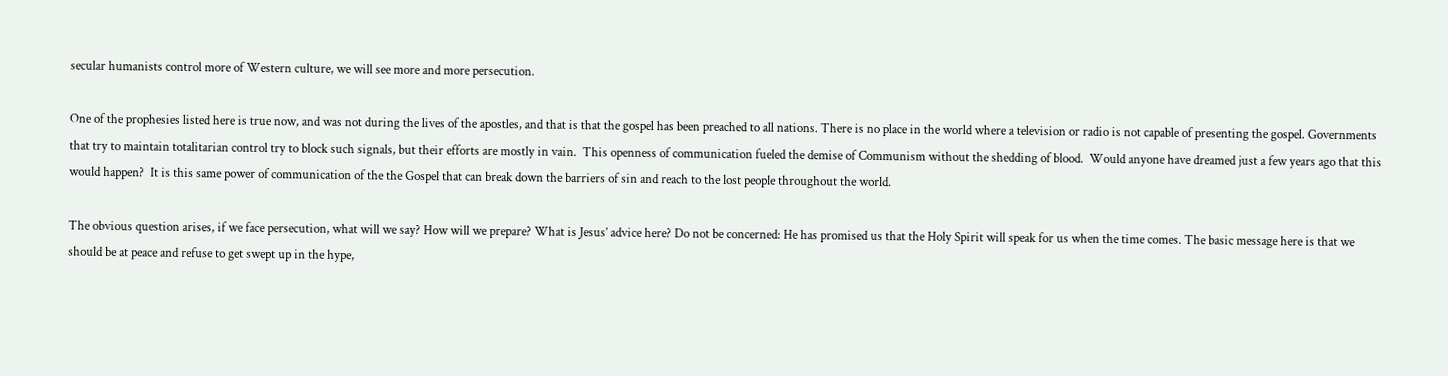secular humanists control more of Western culture, we will see more and more persecution.

One of the prophesies listed here is true now, and was not during the lives of the apostles, and that is that the gospel has been preached to all nations. There is no place in the world where a television or radio is not capable of presenting the gospel. Governments that try to maintain totalitarian control try to block such signals, but their efforts are mostly in vain.  This openness of communication fueled the demise of Communism without the shedding of blood.  Would anyone have dreamed just a few years ago that this would happen?  It is this same power of communication of the the Gospel that can break down the barriers of sin and reach to the lost people throughout the world.

The obvious question arises, if we face persecution, what will we say? How will we prepare? What is Jesus’ advice here? Do not be concerned: He has promised us that the Holy Spirit will speak for us when the time comes. The basic message here is that we should be at peace and refuse to get swept up in the hype,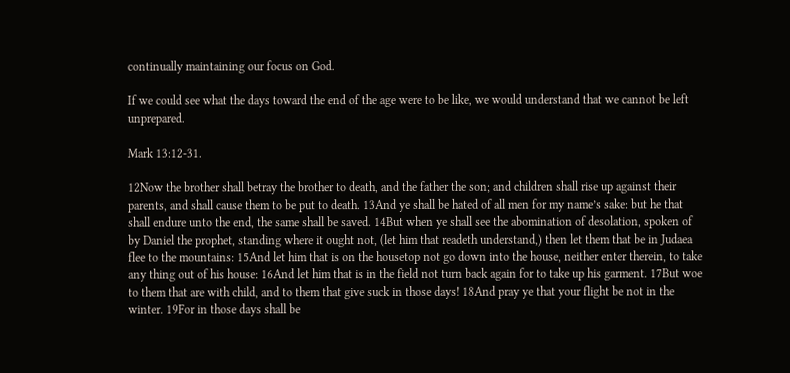continually maintaining our focus on God.

If we could see what the days toward the end of the age were to be like, we would understand that we cannot be left unprepared.

Mark 13:12-31.

12Now the brother shall betray the brother to death, and the father the son; and children shall rise up against their parents, and shall cause them to be put to death. 13And ye shall be hated of all men for my name’s sake: but he that shall endure unto the end, the same shall be saved. 14But when ye shall see the abomination of desolation, spoken of by Daniel the prophet, standing where it ought not, (let him that readeth understand,) then let them that be in Judaea flee to the mountains: 15And let him that is on the housetop not go down into the house, neither enter therein, to take any thing out of his house: 16And let him that is in the field not turn back again for to take up his garment. 17But woe to them that are with child, and to them that give suck in those days! 18And pray ye that your flight be not in the winter. 19For in those days shall be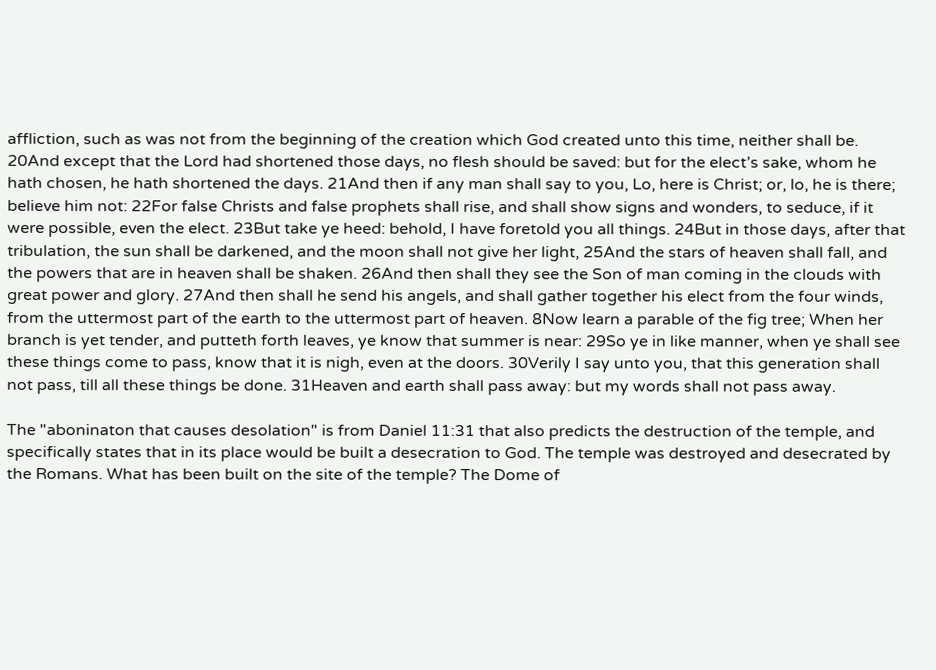affliction, such as was not from the beginning of the creation which God created unto this time, neither shall be. 20And except that the Lord had shortened those days, no flesh should be saved: but for the elect’s sake, whom he hath chosen, he hath shortened the days. 21And then if any man shall say to you, Lo, here is Christ; or, lo, he is there; believe him not: 22For false Christs and false prophets shall rise, and shall show signs and wonders, to seduce, if it were possible, even the elect. 23But take ye heed: behold, I have foretold you all things. 24But in those days, after that tribulation, the sun shall be darkened, and the moon shall not give her light, 25And the stars of heaven shall fall, and the powers that are in heaven shall be shaken. 26And then shall they see the Son of man coming in the clouds with great power and glory. 27And then shall he send his angels, and shall gather together his elect from the four winds, from the uttermost part of the earth to the uttermost part of heaven. 8Now learn a parable of the fig tree; When her branch is yet tender, and putteth forth leaves, ye know that summer is near: 29So ye in like manner, when ye shall see these things come to pass, know that it is nigh, even at the doors. 30Verily I say unto you, that this generation shall not pass, till all these things be done. 31Heaven and earth shall pass away: but my words shall not pass away.

The "aboninaton that causes desolation" is from Daniel 11:31 that also predicts the destruction of the temple, and specifically states that in its place would be built a desecration to God. The temple was destroyed and desecrated by the Romans. What has been built on the site of the temple? The Dome of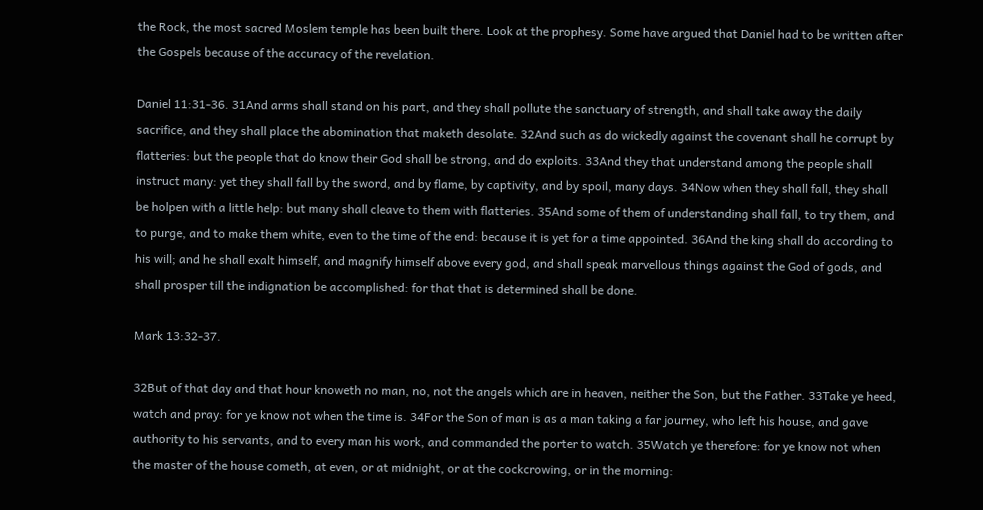the Rock, the most sacred Moslem temple has been built there. Look at the prophesy. Some have argued that Daniel had to be written after the Gospels because of the accuracy of the revelation.

Daniel 11:31-36. 31And arms shall stand on his part, and they shall pollute the sanctuary of strength, and shall take away the daily sacrifice, and they shall place the abomination that maketh desolate. 32And such as do wickedly against the covenant shall he corrupt by flatteries: but the people that do know their God shall be strong, and do exploits. 33And they that understand among the people shall instruct many: yet they shall fall by the sword, and by flame, by captivity, and by spoil, many days. 34Now when they shall fall, they shall be holpen with a little help: but many shall cleave to them with flatteries. 35And some of them of understanding shall fall, to try them, and to purge, and to make them white, even to the time of the end: because it is yet for a time appointed. 36And the king shall do according to his will; and he shall exalt himself, and magnify himself above every god, and shall speak marvellous things against the God of gods, and shall prosper till the indignation be accomplished: for that that is determined shall be done.

Mark 13:32-37.

32But of that day and that hour knoweth no man, no, not the angels which are in heaven, neither the Son, but the Father. 33Take ye heed, watch and pray: for ye know not when the time is. 34For the Son of man is as a man taking a far journey, who left his house, and gave authority to his servants, and to every man his work, and commanded the porter to watch. 35Watch ye therefore: for ye know not when the master of the house cometh, at even, or at midnight, or at the cockcrowing, or in the morning: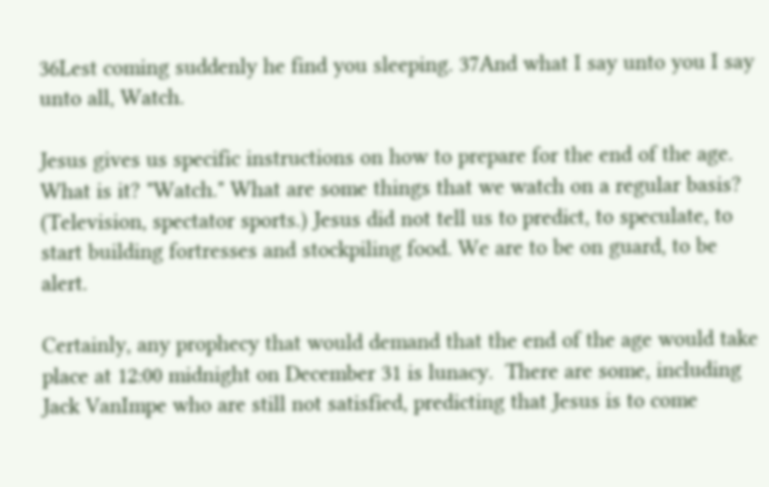36Lest coming suddenly he find you sleeping. 37And what I say unto you I say unto all, Watch.

Jesus gives us specific instructions on how to prepare for the end of the age. What is it? "Watch." What are some things that we watch on a regular basis? (Television, spectator sports.) Jesus did not tell us to predict, to speculate, to start building fortresses and stockpiling food. We are to be on guard, to be alert.

Certainly, any prophecy that would demand that the end of the age would take place at 12:00 midnight on December 31 is lunacy.  There are some, including Jack VanImpe who are still not satisfied, predicting that Jesus is to come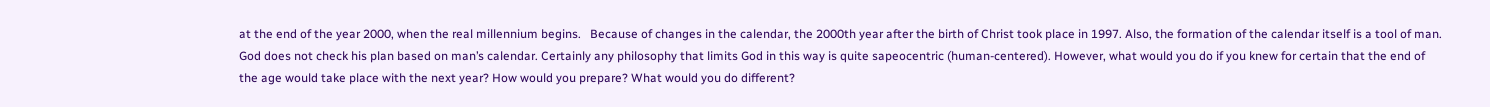at the end of the year 2000, when the real millennium begins.   Because of changes in the calendar, the 2000th year after the birth of Christ took place in 1997. Also, the formation of the calendar itself is a tool of man. God does not check his plan based on man’s calendar. Certainly any philosophy that limits God in this way is quite sapeocentric (human-centered). However, what would you do if you knew for certain that the end of the age would take place with the next year? How would you prepare? What would you do different?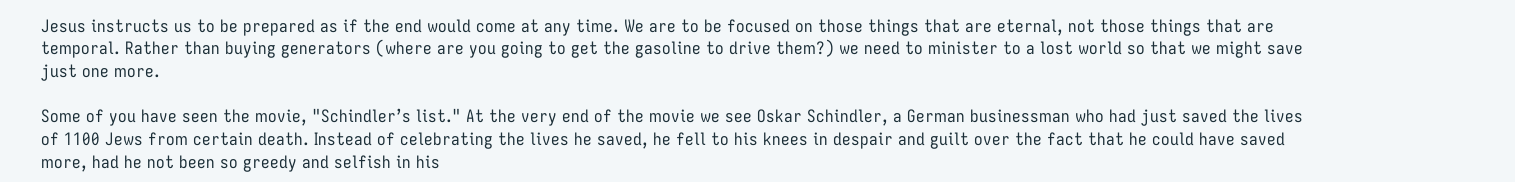Jesus instructs us to be prepared as if the end would come at any time. We are to be focused on those things that are eternal, not those things that are temporal. Rather than buying generators (where are you going to get the gasoline to drive them?) we need to minister to a lost world so that we might save just one more.

Some of you have seen the movie, "Schindler’s list." At the very end of the movie we see Oskar Schindler, a German businessman who had just saved the lives of 1100 Jews from certain death. Instead of celebrating the lives he saved, he fell to his knees in despair and guilt over the fact that he could have saved more, had he not been so greedy and selfish in his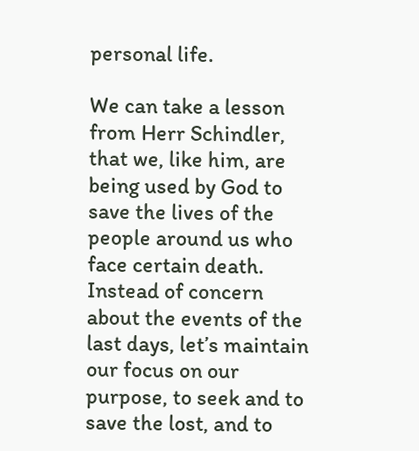personal life.

We can take a lesson from Herr Schindler, that we, like him, are being used by God to save the lives of the people around us who face certain death. Instead of concern about the events of the last days, let’s maintain our focus on our purpose, to seek and to save the lost, and to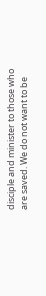disciple and minister to those who are saved. We do not want to be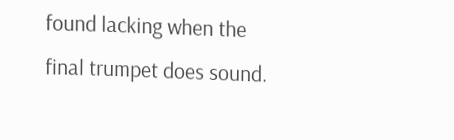found lacking when the final trumpet does sound.